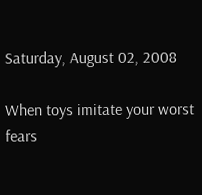Saturday, August 02, 2008

When toys imitate your worst fears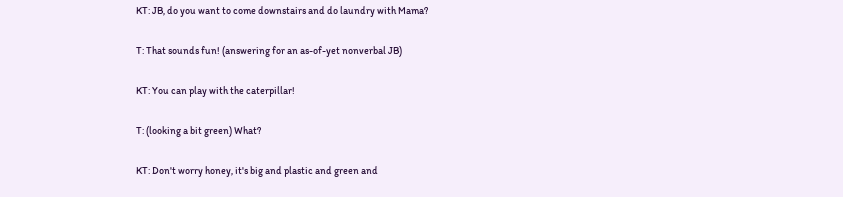KT: JB, do you want to come downstairs and do laundry with Mama?

T: That sounds fun! (answering for an as-of-yet nonverbal JB)

KT: You can play with the caterpillar!

T: (looking a bit green) What?

KT: Don't worry honey, it's big and plastic and green and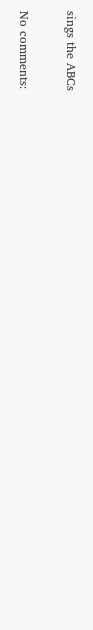sings the ABCs

No comments: